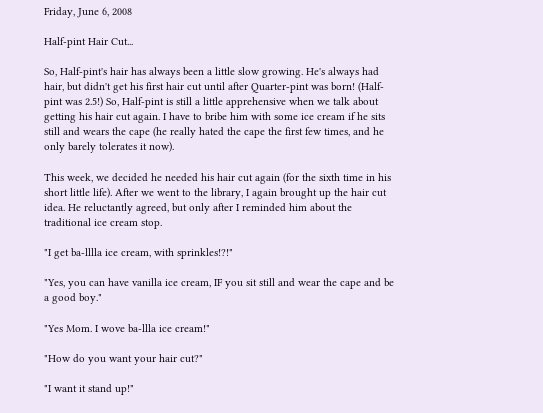Friday, June 6, 2008

Half-pint Hair Cut...

So, Half-pint's hair has always been a little slow growing. He's always had hair, but didn't get his first hair cut until after Quarter-pint was born! (Half-pint was 2.5!) So, Half-pint is still a little apprehensive when we talk about getting his hair cut again. I have to bribe him with some ice cream if he sits still and wears the cape (he really hated the cape the first few times, and he only barely tolerates it now).

This week, we decided he needed his hair cut again (for the sixth time in his short little life). After we went to the library, I again brought up the hair cut idea. He reluctantly agreed, but only after I reminded him about the traditional ice cream stop.

"I get ba-lllla ice cream, with sprinkles!?!"

"Yes, you can have vanilla ice cream, IF you sit still and wear the cape and be a good boy."

"Yes Mom. I wove ba-llla ice cream!"

"How do you want your hair cut?"

"I want it stand up!"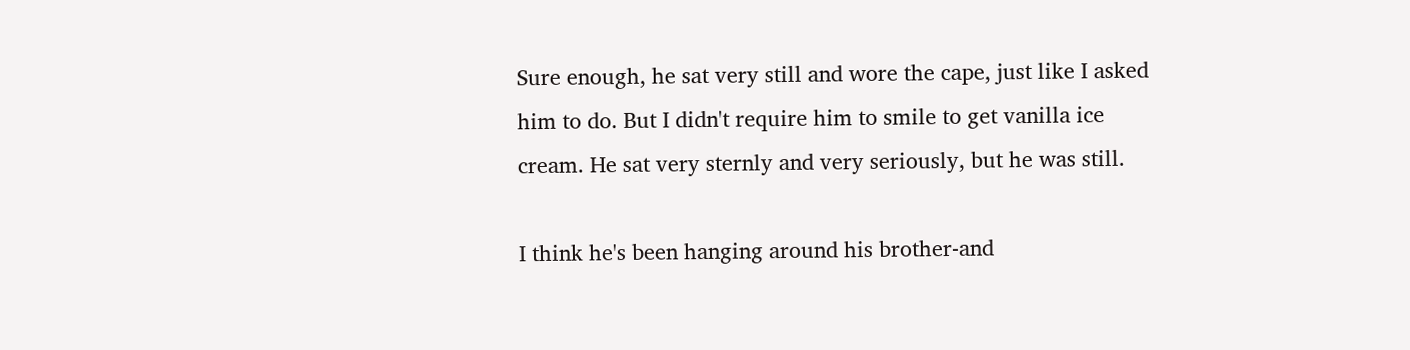Sure enough, he sat very still and wore the cape, just like I asked him to do. But I didn't require him to smile to get vanilla ice cream. He sat very sternly and very seriously, but he was still.

I think he's been hanging around his brother-and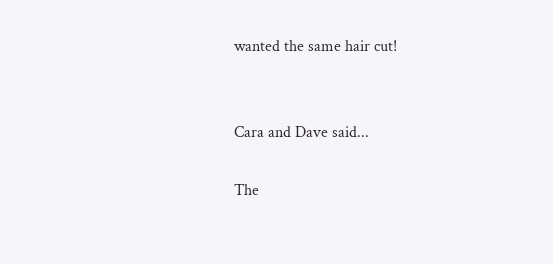wanted the same hair cut!


Cara and Dave said...

The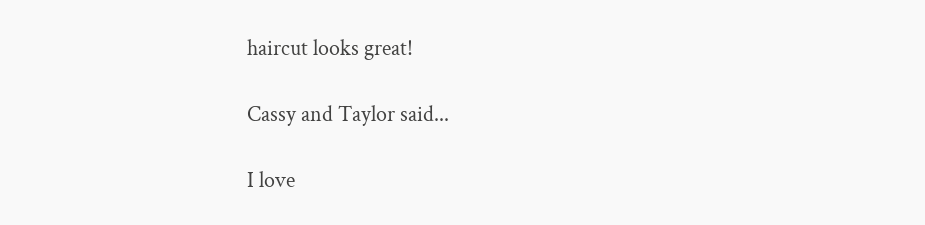haircut looks great!

Cassy and Taylor said...

I love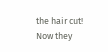the hair cut! Now they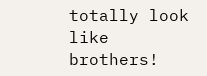totally look like brothers!